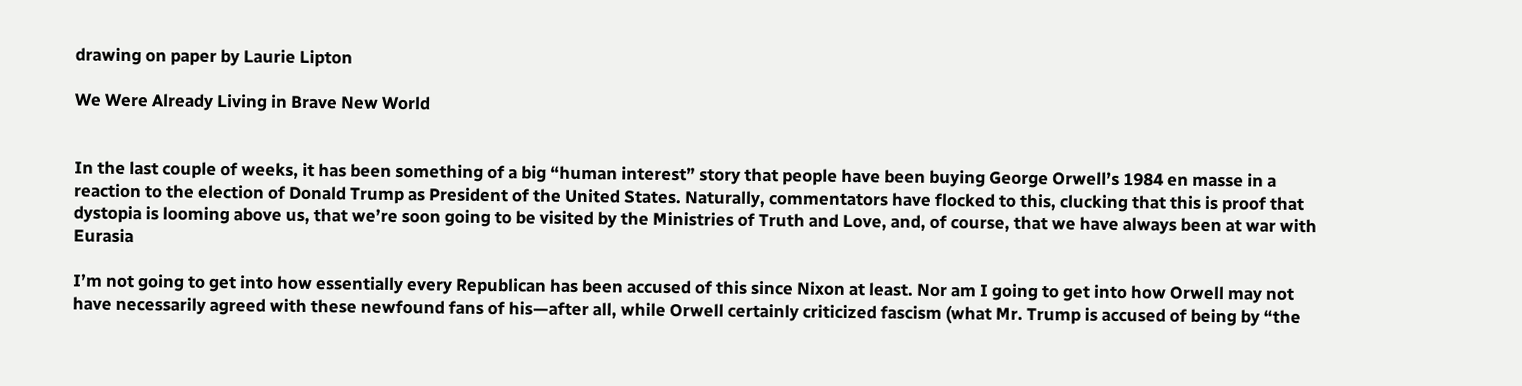drawing on paper by Laurie Lipton

We Were Already Living in Brave New World


In the last couple of weeks, it has been something of a big “human interest” story that people have been buying George Orwell’s 1984 en masse in a reaction to the election of Donald Trump as President of the United States. Naturally, commentators have flocked to this, clucking that this is proof that dystopia is looming above us, that we’re soon going to be visited by the Ministries of Truth and Love, and, of course, that we have always been at war with Eurasia

I’m not going to get into how essentially every Republican has been accused of this since Nixon at least. Nor am I going to get into how Orwell may not have necessarily agreed with these newfound fans of his—after all, while Orwell certainly criticized fascism (what Mr. Trump is accused of being by “the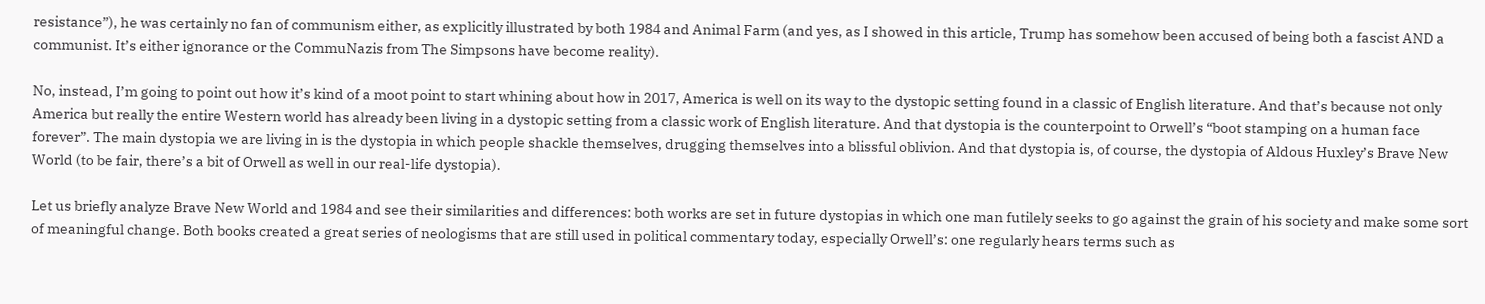resistance”), he was certainly no fan of communism either, as explicitly illustrated by both 1984 and Animal Farm (and yes, as I showed in this article, Trump has somehow been accused of being both a fascist AND a communist. It’s either ignorance or the CommuNazis from The Simpsons have become reality).

No, instead, I’m going to point out how it’s kind of a moot point to start whining about how in 2017, America is well on its way to the dystopic setting found in a classic of English literature. And that’s because not only America but really the entire Western world has already been living in a dystopic setting from a classic work of English literature. And that dystopia is the counterpoint to Orwell’s “boot stamping on a human face forever”. The main dystopia we are living in is the dystopia in which people shackle themselves, drugging themselves into a blissful oblivion. And that dystopia is, of course, the dystopia of Aldous Huxley’s Brave New World (to be fair, there’s a bit of Orwell as well in our real-life dystopia).

Let us briefly analyze Brave New World and 1984 and see their similarities and differences: both works are set in future dystopias in which one man futilely seeks to go against the grain of his society and make some sort of meaningful change. Both books created a great series of neologisms that are still used in political commentary today, especially Orwell’s: one regularly hears terms such as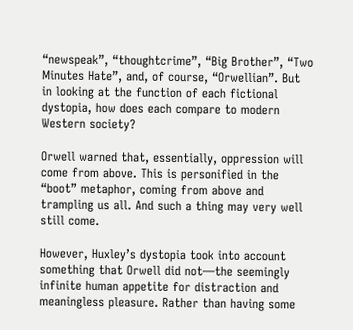“newspeak”, “thoughtcrime”, “Big Brother”, “Two Minutes Hate”, and, of course, “Orwellian”. But in looking at the function of each fictional dystopia, how does each compare to modern Western society?

Orwell warned that, essentially, oppression will come from above. This is personified in the “boot” metaphor, coming from above and trampling us all. And such a thing may very well still come.

However, Huxley’s dystopia took into account something that Orwell did not—the seemingly infinite human appetite for distraction and meaningless pleasure. Rather than having some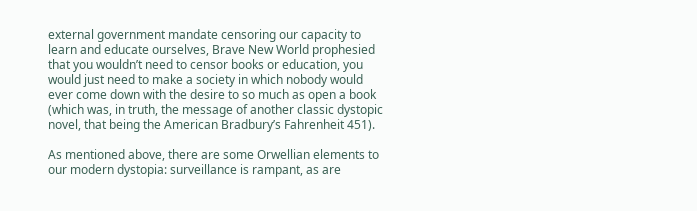external government mandate censoring our capacity to learn and educate ourselves, Brave New World prophesied that you wouldn’t need to censor books or education, you would just need to make a society in which nobody would ever come down with the desire to so much as open a book (which was, in truth, the message of another classic dystopic novel, that being the American Bradbury’s Fahrenheit 451).

As mentioned above, there are some Orwellian elements to our modern dystopia: surveillance is rampant, as are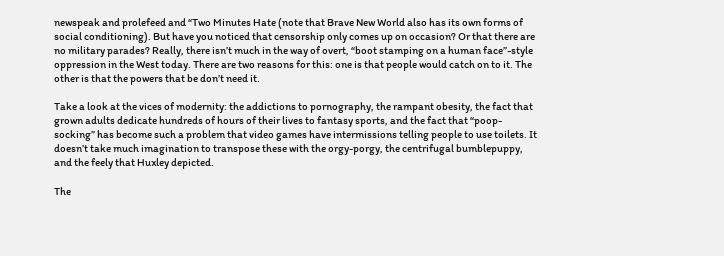newspeak and prolefeed and “Two Minutes Hate (note that Brave New World also has its own forms of social conditioning). But have you noticed that censorship only comes up on occasion? Or that there are no military parades? Really, there isn’t much in the way of overt, “boot stamping on a human face”-style oppression in the West today. There are two reasons for this: one is that people would catch on to it. The other is that the powers that be don’t need it.

Take a look at the vices of modernity: the addictions to pornography, the rampant obesity, the fact that grown adults dedicate hundreds of hours of their lives to fantasy sports, and the fact that “poop-socking” has become such a problem that video games have intermissions telling people to use toilets. It doesn’t take much imagination to transpose these with the orgy-porgy, the centrifugal bumblepuppy, and the feely that Huxley depicted.

The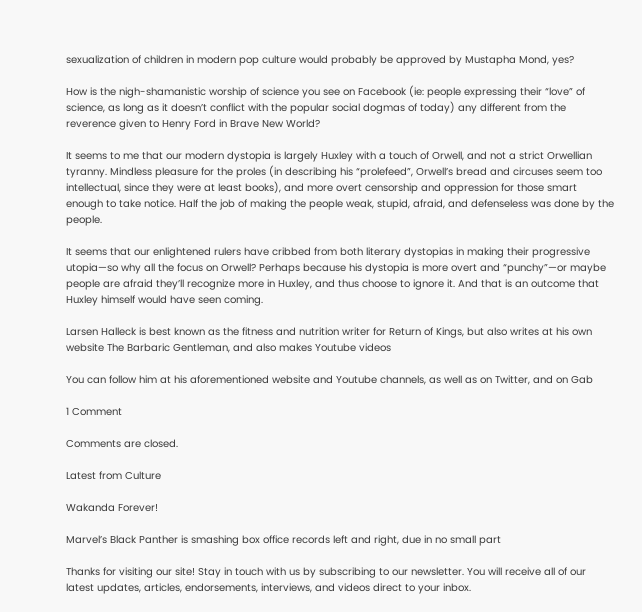sexualization of children in modern pop culture would probably be approved by Mustapha Mond, yes?

How is the nigh-shamanistic worship of science you see on Facebook (ie: people expressing their “love” of science, as long as it doesn’t conflict with the popular social dogmas of today) any different from the reverence given to Henry Ford in Brave New World?

It seems to me that our modern dystopia is largely Huxley with a touch of Orwell, and not a strict Orwellian tyranny. Mindless pleasure for the proles (in describing his “prolefeed”, Orwell’s bread and circuses seem too intellectual, since they were at least books), and more overt censorship and oppression for those smart enough to take notice. Half the job of making the people weak, stupid, afraid, and defenseless was done by the people.

It seems that our enlightened rulers have cribbed from both literary dystopias in making their progressive utopia—so why all the focus on Orwell? Perhaps because his dystopia is more overt and “punchy”—or maybe people are afraid they’ll recognize more in Huxley, and thus choose to ignore it. And that is an outcome that Huxley himself would have seen coming.

Larsen Halleck is best known as the fitness and nutrition writer for Return of Kings, but also writes at his own website The Barbaric Gentleman, and also makes Youtube videos

You can follow him at his aforementioned website and Youtube channels, as well as on Twitter, and on Gab

1 Comment

Comments are closed.

Latest from Culture

Wakanda Forever!

Marvel’s Black Panther is smashing box office records left and right, due in no small part

Thanks for visiting our site! Stay in touch with us by subscribing to our newsletter. You will receive all of our latest updates, articles, endorsements, interviews, and videos direct to your inbox.